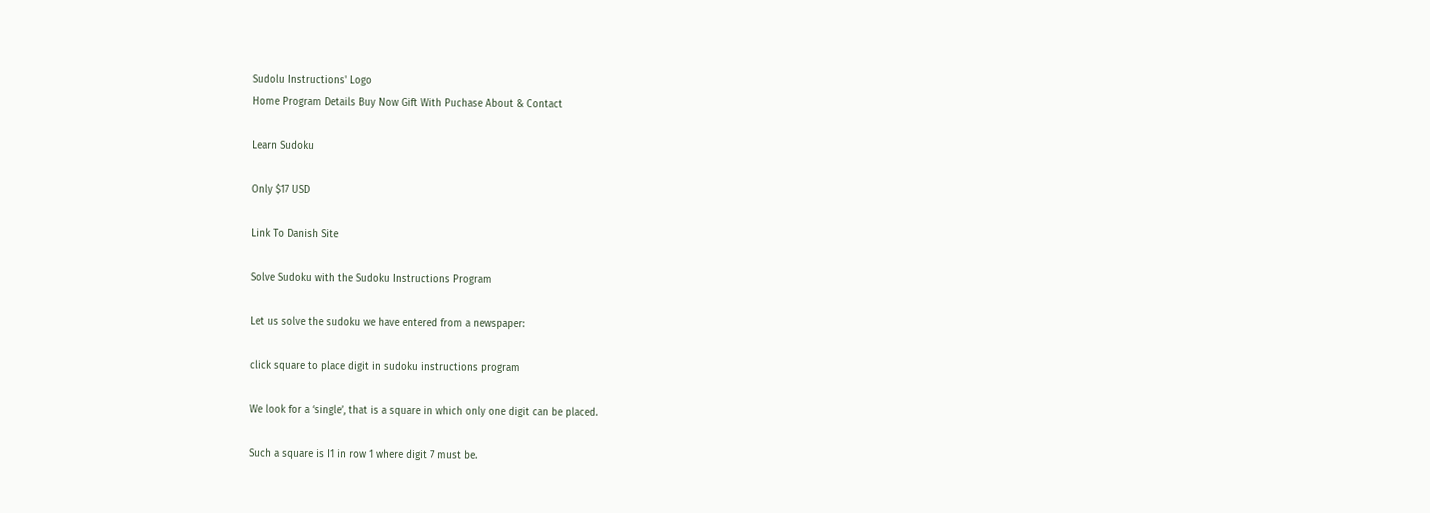Sudolu Instructions' Logo
Home Program Details Buy Now Gift With Puchase About & Contact

Learn Sudoku

Only $17 USD

Link To Danish Site

Solve Sudoku with the Sudoku Instructions Program

Let us solve the sudoku we have entered from a newspaper:

click square to place digit in sudoku instructions program

We look for a ‘single’, that is a square in which only one digit can be placed.

Such a square is I1 in row 1 where digit 7 must be.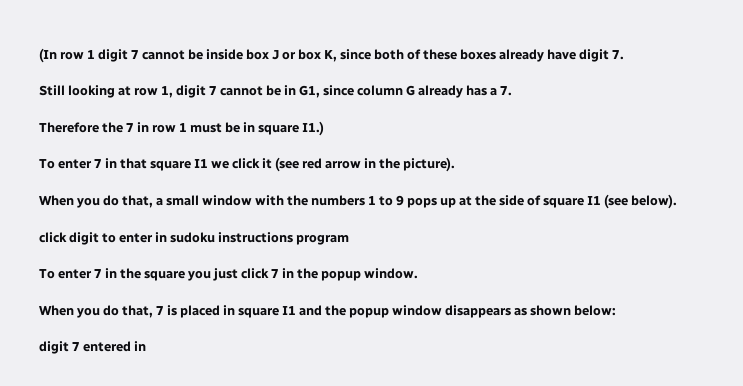(In row 1 digit 7 cannot be inside box J or box K, since both of these boxes already have digit 7.

Still looking at row 1, digit 7 cannot be in G1, since column G already has a 7.

Therefore the 7 in row 1 must be in square I1.)

To enter 7 in that square I1 we click it (see red arrow in the picture).

When you do that, a small window with the numbers 1 to 9 pops up at the side of square I1 (see below).

click digit to enter in sudoku instructions program

To enter 7 in the square you just click 7 in the popup window.

When you do that, 7 is placed in square I1 and the popup window disappears as shown below:

digit 7 entered in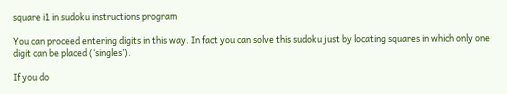square i1 in sudoku instructions program

You can proceed entering digits in this way. In fact you can solve this sudoku just by locating squares in which only one digit can be placed (‘singles’).

If you do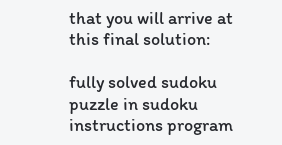that you will arrive at this final solution:

fully solved sudoku puzzle in sudoku instructions program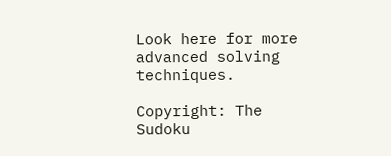Look here for more advanced solving techniques.

Copyright: The Sudoku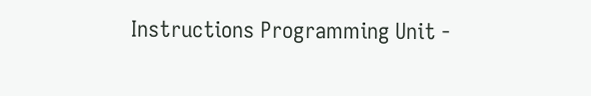Instructions Programming Unit -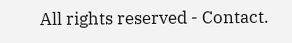All rights reserved - Contact.